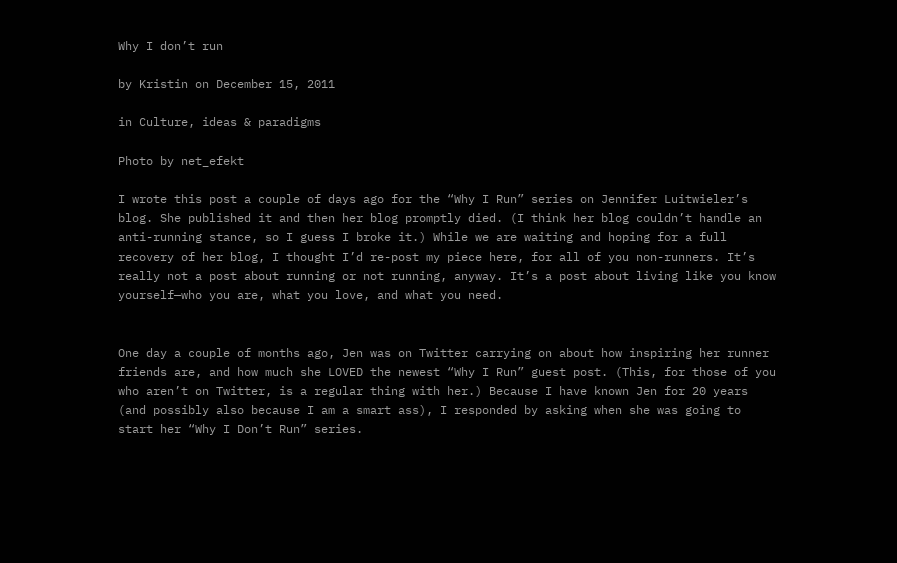Why I don’t run

by Kristin on December 15, 2011

in Culture, ideas & paradigms

Photo by net_efekt

I wrote this post a couple of days ago for the “Why I Run” series on Jennifer Luitwieler’s blog. She published it and then her blog promptly died. (I think her blog couldn’t handle an anti-running stance, so I guess I broke it.) While we are waiting and hoping for a full recovery of her blog, I thought I’d re-post my piece here, for all of you non-runners. It’s really not a post about running or not running, anyway. It’s a post about living like you know yourself—who you are, what you love, and what you need.


One day a couple of months ago, Jen was on Twitter carrying on about how inspiring her runner friends are, and how much she LOVED the newest “Why I Run” guest post. (This, for those of you who aren’t on Twitter, is a regular thing with her.) Because I have known Jen for 20 years (and possibly also because I am a smart ass), I responded by asking when she was going to start her “Why I Don’t Run” series.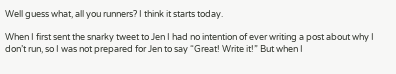Well guess what, all you runners? I think it starts today.

When I first sent the snarky tweet to Jen I had no intention of ever writing a post about why I don’t run, so I was not prepared for Jen to say “Great! Write it!” But when I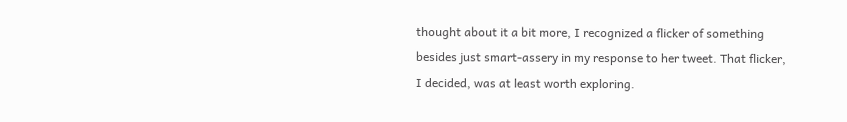thought about it a bit more, I recognized a flicker of something besides just smart-assery in my response to her tweet. That flicker, I decided, was at least worth exploring.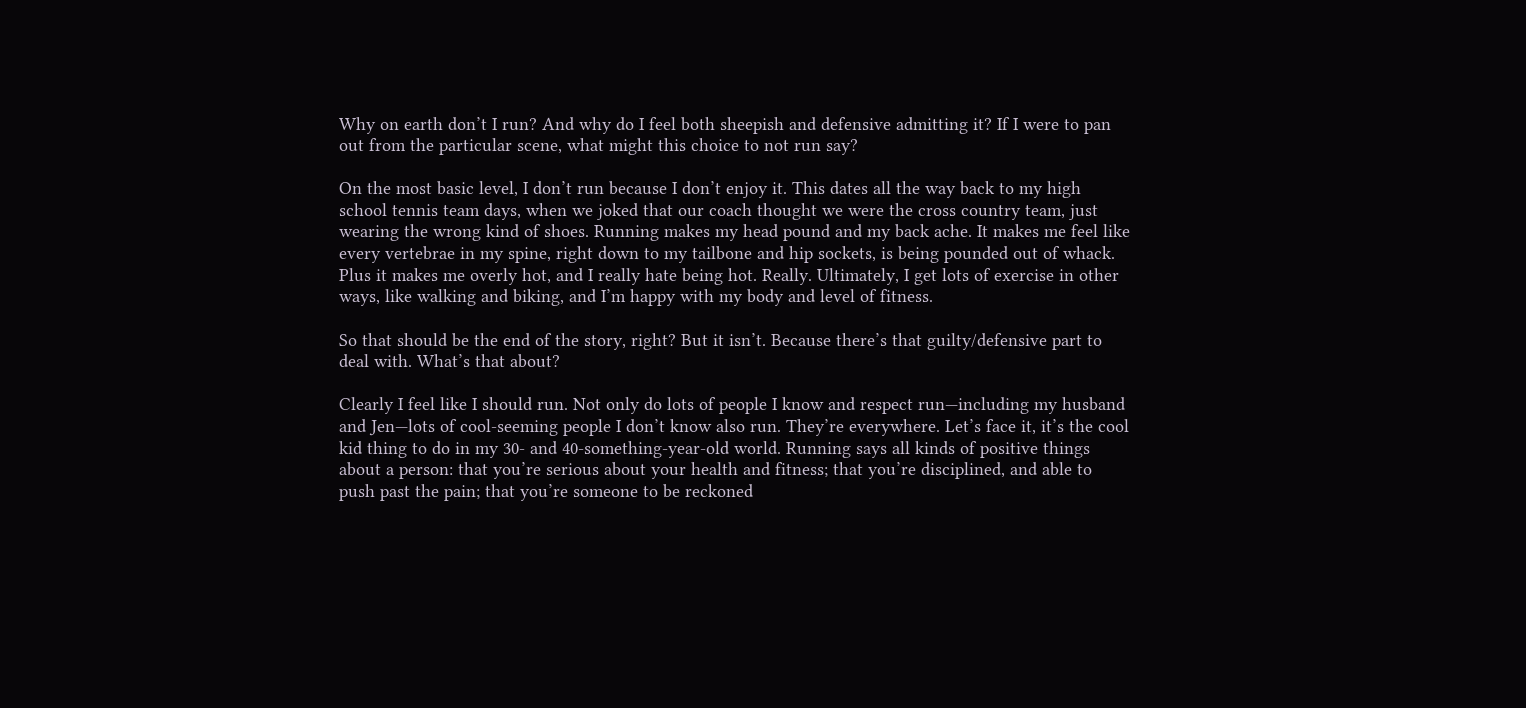Why on earth don’t I run? And why do I feel both sheepish and defensive admitting it? If I were to pan out from the particular scene, what might this choice to not run say?

On the most basic level, I don’t run because I don’t enjoy it. This dates all the way back to my high school tennis team days, when we joked that our coach thought we were the cross country team, just wearing the wrong kind of shoes. Running makes my head pound and my back ache. It makes me feel like every vertebrae in my spine, right down to my tailbone and hip sockets, is being pounded out of whack. Plus it makes me overly hot, and I really hate being hot. Really. Ultimately, I get lots of exercise in other ways, like walking and biking, and I’m happy with my body and level of fitness.

So that should be the end of the story, right? But it isn’t. Because there’s that guilty/defensive part to deal with. What’s that about?

Clearly I feel like I should run. Not only do lots of people I know and respect run—including my husband and Jen—lots of cool-seeming people I don’t know also run. They’re everywhere. Let’s face it, it’s the cool kid thing to do in my 30- and 40-something-year-old world. Running says all kinds of positive things about a person: that you’re serious about your health and fitness; that you’re disciplined, and able to push past the pain; that you’re someone to be reckoned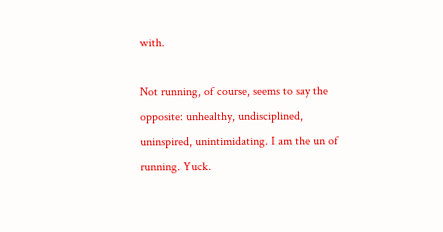with.

Not running, of course, seems to say the opposite: unhealthy, undisciplined, uninspired, unintimidating. I am the un of running. Yuck.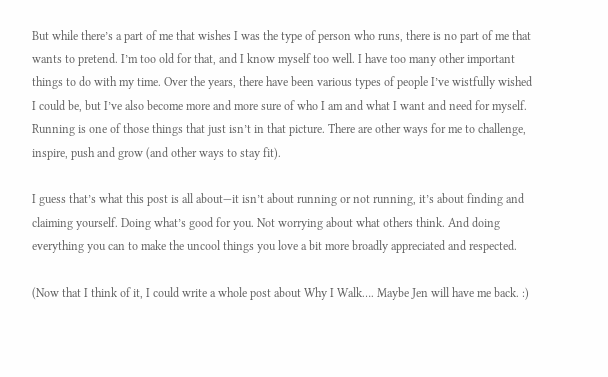But while there’s a part of me that wishes I was the type of person who runs, there is no part of me that wants to pretend. I’m too old for that, and I know myself too well. I have too many other important things to do with my time. Over the years, there have been various types of people I’ve wistfully wished I could be, but I’ve also become more and more sure of who I am and what I want and need for myself. Running is one of those things that just isn’t in that picture. There are other ways for me to challenge, inspire, push and grow (and other ways to stay fit).

I guess that’s what this post is all about—it isn’t about running or not running, it’s about finding and claiming yourself. Doing what’s good for you. Not worrying about what others think. And doing everything you can to make the uncool things you love a bit more broadly appreciated and respected.

(Now that I think of it, I could write a whole post about Why I Walk…. Maybe Jen will have me back. :)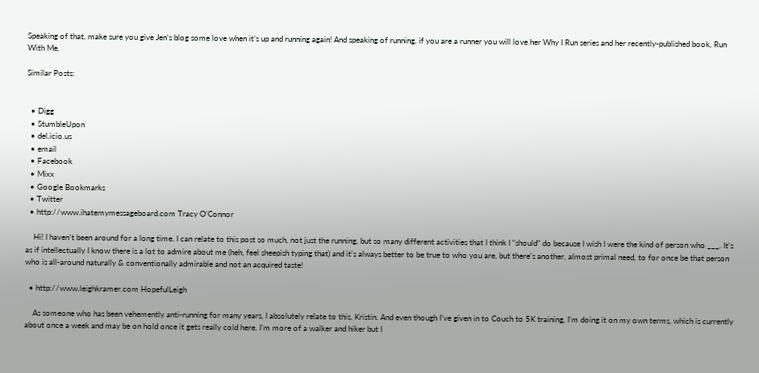Speaking of that, make sure you give Jen’s blog some love when it’s up and running again! And speaking of running, if you are a runner you will love her Why I Run series and her recently-published book, Run With Me.

Similar Posts:


  • Digg
  • StumbleUpon
  • del.icio.us
  • email
  • Facebook
  • Mixx
  • Google Bookmarks
  • Twitter
  • http://www.ihatemymessageboard.com Tracy O’Connor

    Hi! I haven’t been around for a long time. I can relate to this post so much, not just the running, but so many different activities that I think I “should” do because I wish I were the kind of person who ___. It’s as if intellectually I know there is a lot to admire about me (heh, feel sheepish typing that) and it’s always better to be true to who you are, but there’s another, almost primal need, to for once be that person who is all-around naturally & conventionally admirable and not an acquired taste!

  • http://www.leighkramer.com HopefulLeigh

    As someone who has been vehemently anti-running for many years, I absolutely relate to this, Kristin. And even though I’ve given in to Couch to 5K training, I’m doing it on my own terms, which is currently about once a week and may be on hold once it gets really cold here. I’m more of a walker and hiker but I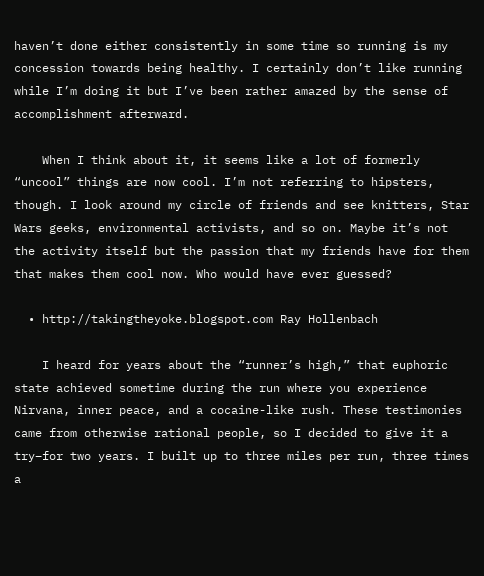haven’t done either consistently in some time so running is my concession towards being healthy. I certainly don’t like running while I’m doing it but I’ve been rather amazed by the sense of accomplishment afterward.

    When I think about it, it seems like a lot of formerly “uncool” things are now cool. I’m not referring to hipsters, though. I look around my circle of friends and see knitters, Star Wars geeks, environmental activists, and so on. Maybe it’s not the activity itself but the passion that my friends have for them that makes them cool now. Who would have ever guessed?

  • http://takingtheyoke.blogspot.com Ray Hollenbach

    I heard for years about the “runner’s high,” that euphoric state achieved sometime during the run where you experience Nirvana, inner peace, and a cocaine-like rush. These testimonies came from otherwise rational people, so I decided to give it a try–for two years. I built up to three miles per run, three times a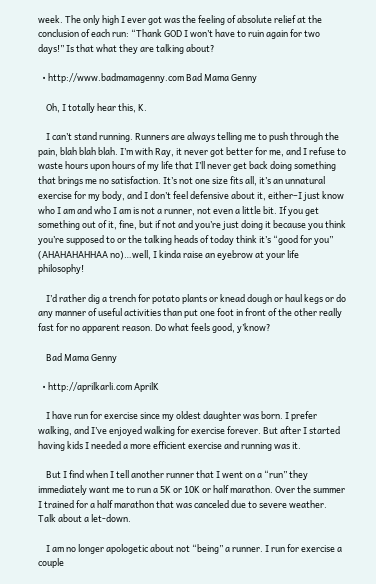week. The only high I ever got was the feeling of absolute relief at the conclusion of each run: “Thank GOD I won’t have to ruin again for two days!” Is that what they are talking about?

  • http://www.badmamagenny.com Bad Mama Genny

    Oh, I totally hear this, K.

    I can’t stand running. Runners are always telling me to push through the pain, blah blah blah. I’m with Ray, it never got better for me, and I refuse to waste hours upon hours of my life that I’ll never get back doing something that brings me no satisfaction. It’s not one size fits all, it’s an unnatural exercise for my body, and I don’t feel defensive about it, either–I just know who I am and who I am is not a runner, not even a little bit. If you get something out of it, fine, but if not and you’re just doing it because you think you’re supposed to or the talking heads of today think it’s “good for you” (AHAHAHAHHAA no)…well, I kinda raise an eyebrow at your life philosophy!

    I’d rather dig a trench for potato plants or knead dough or haul kegs or do any manner of useful activities than put one foot in front of the other really fast for no apparent reason. Do what feels good, y’know?

    Bad Mama Genny

  • http://aprilkarli.com AprilK

    I have run for exercise since my oldest daughter was born. I prefer walking, and I’ve enjoyed walking for exercise forever. But after I started having kids I needed a more efficient exercise and running was it.

    But I find when I tell another runner that I went on a “run” they immediately want me to run a 5K or 10K or half marathon. Over the summer I trained for a half marathon that was canceled due to severe weather. Talk about a let-down.

    I am no longer apologetic about not “being” a runner. I run for exercise a couple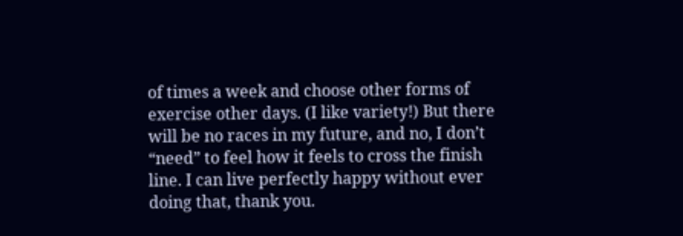of times a week and choose other forms of exercise other days. (I like variety!) But there will be no races in my future, and no, I don’t “need” to feel how it feels to cross the finish line. I can live perfectly happy without ever doing that, thank you.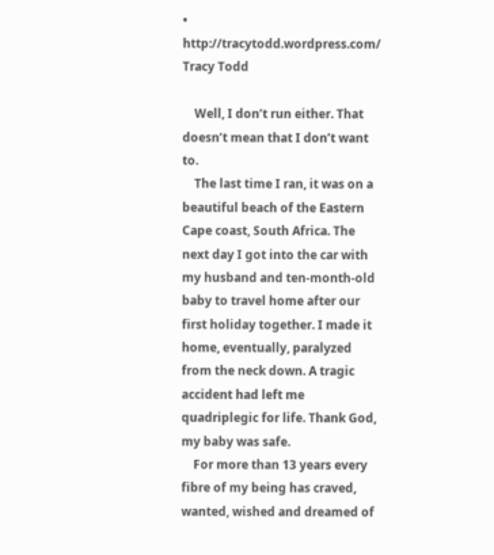• http://tracytodd.wordpress.com/ Tracy Todd

    Well, I don’t run either. That doesn’t mean that I don’t want to.
    The last time I ran, it was on a beautiful beach of the Eastern Cape coast, South Africa. The next day I got into the car with my husband and ten-month-old baby to travel home after our first holiday together. I made it home, eventually, paralyzed from the neck down. A tragic accident had left me quadriplegic for life. Thank God, my baby was safe.
    For more than 13 years every fibre of my being has craved, wanted, wished and dreamed of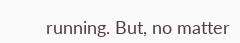running. But, no matter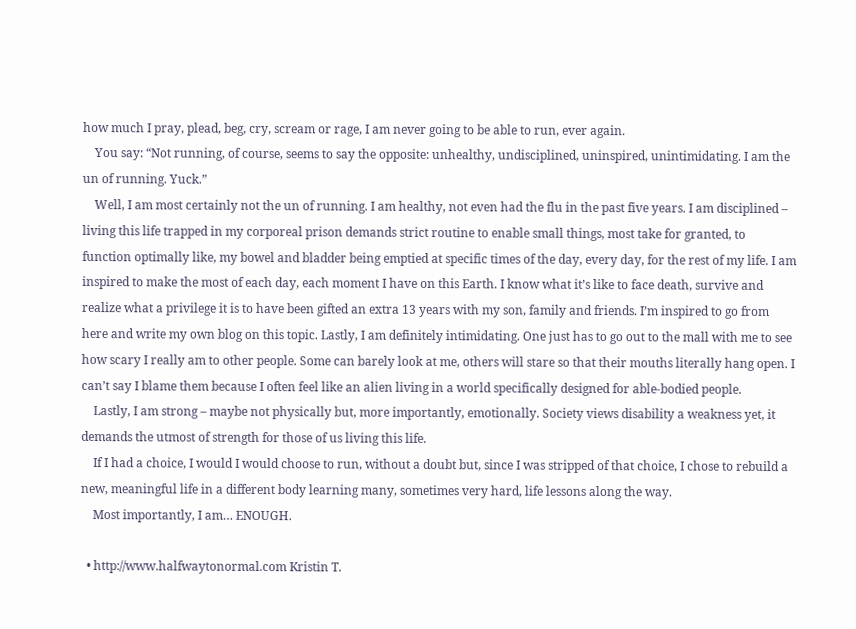how much I pray, plead, beg, cry, scream or rage, I am never going to be able to run, ever again.
    You say: “Not running, of course, seems to say the opposite: unhealthy, undisciplined, uninspired, unintimidating. I am the un of running. Yuck.”
    Well, I am most certainly not the un of running. I am healthy, not even had the flu in the past five years. I am disciplined – living this life trapped in my corporeal prison demands strict routine to enable small things, most take for granted, to function optimally like, my bowel and bladder being emptied at specific times of the day, every day, for the rest of my life. I am inspired to make the most of each day, each moment I have on this Earth. I know what it’s like to face death, survive and realize what a privilege it is to have been gifted an extra 13 years with my son, family and friends. I’m inspired to go from here and write my own blog on this topic. Lastly, I am definitely intimidating. One just has to go out to the mall with me to see how scary I really am to other people. Some can barely look at me, others will stare so that their mouths literally hang open. I can’t say I blame them because I often feel like an alien living in a world specifically designed for able-bodied people.
    Lastly, I am strong – maybe not physically but, more importantly, emotionally. Society views disability a weakness yet, it demands the utmost of strength for those of us living this life.
    If I had a choice, I would I would choose to run, without a doubt but, since I was stripped of that choice, I chose to rebuild a new, meaningful life in a different body learning many, sometimes very hard, life lessons along the way.
    Most importantly, I am… ENOUGH.

  • http://www.halfwaytonormal.com Kristin T.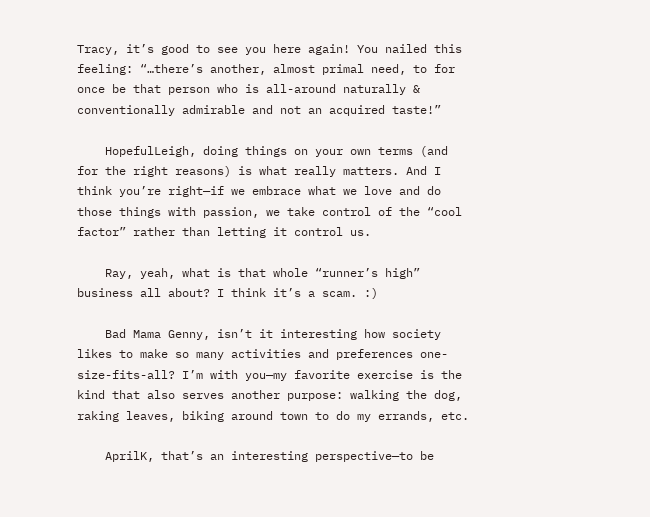Tracy, it’s good to see you here again! You nailed this feeling: “…there’s another, almost primal need, to for once be that person who is all-around naturally & conventionally admirable and not an acquired taste!”

    HopefulLeigh, doing things on your own terms (and for the right reasons) is what really matters. And I think you’re right—if we embrace what we love and do those things with passion, we take control of the “cool factor” rather than letting it control us.

    Ray, yeah, what is that whole “runner’s high” business all about? I think it’s a scam. :)

    Bad Mama Genny, isn’t it interesting how society likes to make so many activities and preferences one-size-fits-all? I’m with you—my favorite exercise is the kind that also serves another purpose: walking the dog, raking leaves, biking around town to do my errands, etc.

    AprilK, that’s an interesting perspective—to be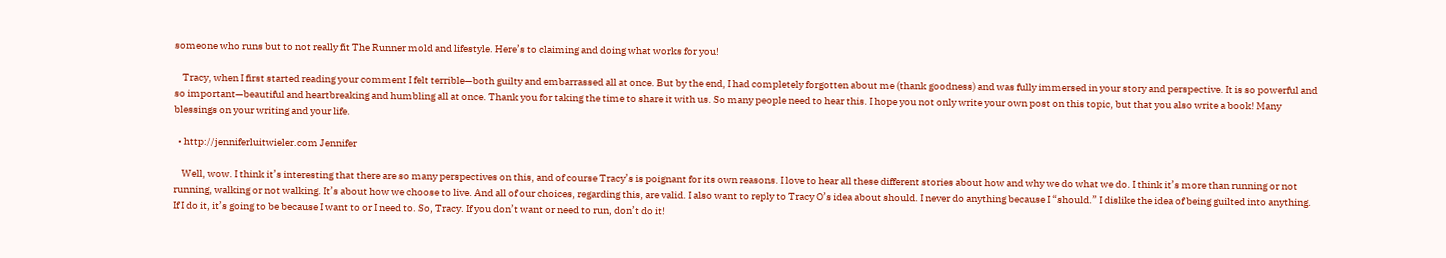someone who runs but to not really fit The Runner mold and lifestyle. Here’s to claiming and doing what works for you!

    Tracy, when I first started reading your comment I felt terrible—both guilty and embarrassed all at once. But by the end, I had completely forgotten about me (thank goodness) and was fully immersed in your story and perspective. It is so powerful and so important—beautiful and heartbreaking and humbling all at once. Thank you for taking the time to share it with us. So many people need to hear this. I hope you not only write your own post on this topic, but that you also write a book! Many blessings on your writing and your life.

  • http://jenniferluitwieler.com Jennifer

    Well, wow. I think it’s interesting that there are so many perspectives on this, and of course Tracy’s is poignant for its own reasons. I love to hear all these different stories about how and why we do what we do. I think it’s more than running or not running, walking or not walking. It’s about how we choose to live. And all of our choices, regarding this, are valid. I also want to reply to Tracy O’s idea about should. I never do anything because I “should.” I dislike the idea of being guilted into anything. If I do it, it’s going to be because I want to or I need to. So, Tracy. If you don’t want or need to run, don’t do it!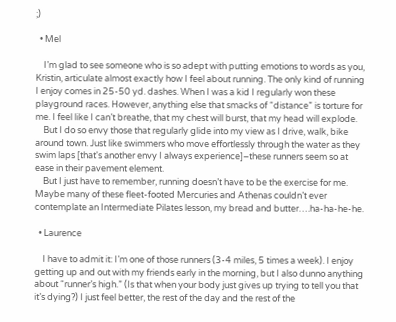;)

  • Mel

    I’m glad to see someone who is so adept with putting emotions to words as you, Kristin, articulate almost exactly how I feel about running. The only kind of running I enjoy comes in 25-50 yd. dashes. When I was a kid I regularly won these playground races. However, anything else that smacks of “distance” is torture for me. I feel like I can’t breathe, that my chest will burst, that my head will explode.
    But I do so envy those that regularly glide into my view as I drive, walk, bike around town. Just like swimmers who move effortlessly through the water as they swim laps [that's another envy I always experience]–these runners seem so at ease in their pavement element.
    But I just have to remember, running doesn’t have to be the exercise for me. Maybe many of these fleet-footed Mercuries and Athenas couldn’t ever contemplate an Intermediate Pilates lesson, my bread and butter….ha-ha-he-he.

  • Laurence

    I have to admit it: I’m one of those runners (3-4 miles, 5 times a week). I enjoy getting up and out with my friends early in the morning, but I also dunno anything about “runner’s high.” (Is that when your body just gives up trying to tell you that it’s dying?) I just feel better, the rest of the day and the rest of the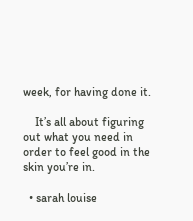week, for having done it.

    It’s all about figuring out what you need in order to feel good in the skin you’re in.

  • sarah louise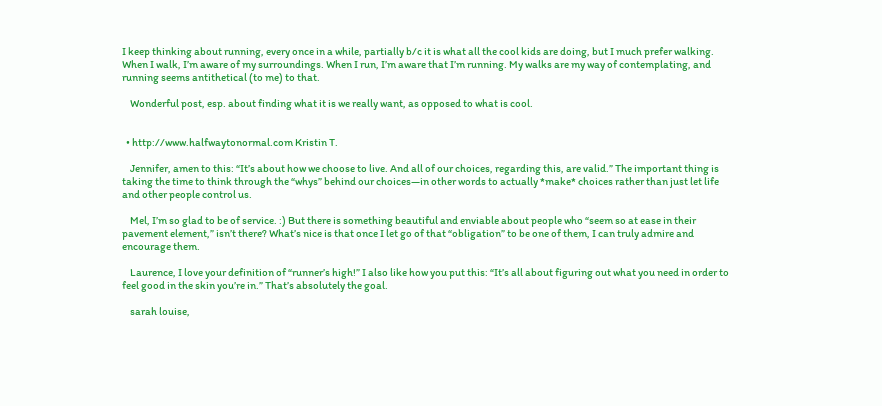I keep thinking about running, every once in a while, partially b/c it is what all the cool kids are doing, but I much prefer walking. When I walk, I’m aware of my surroundings. When I run, I’m aware that I’m running. My walks are my way of contemplating, and running seems antithetical (to me) to that.

    Wonderful post, esp. about finding what it is we really want, as opposed to what is cool.


  • http://www.halfwaytonormal.com Kristin T.

    Jennifer, amen to this: “It’s about how we choose to live. And all of our choices, regarding this, are valid.” The important thing is taking the time to think through the “whys” behind our choices—in other words to actually *make* choices rather than just let life and other people control us.

    Mel, I’m so glad to be of service. :) But there is something beautiful and enviable about people who “seem so at ease in their pavement element,” isn’t there? What’s nice is that once I let go of that “obligation” to be one of them, I can truly admire and encourage them.

    Laurence, I love your definition of “runner’s high!” I also like how you put this: “It’s all about figuring out what you need in order to feel good in the skin you’re in.” That’s absolutely the goal.

    sarah louise,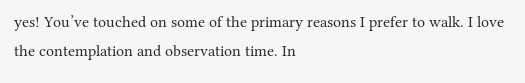yes! You’ve touched on some of the primary reasons I prefer to walk. I love the contemplation and observation time. In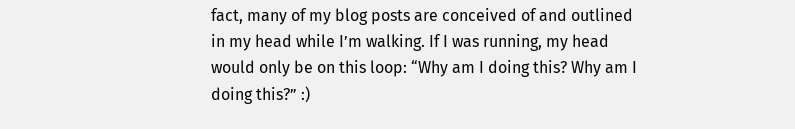fact, many of my blog posts are conceived of and outlined in my head while I’m walking. If I was running, my head would only be on this loop: “Why am I doing this? Why am I doing this?” :)